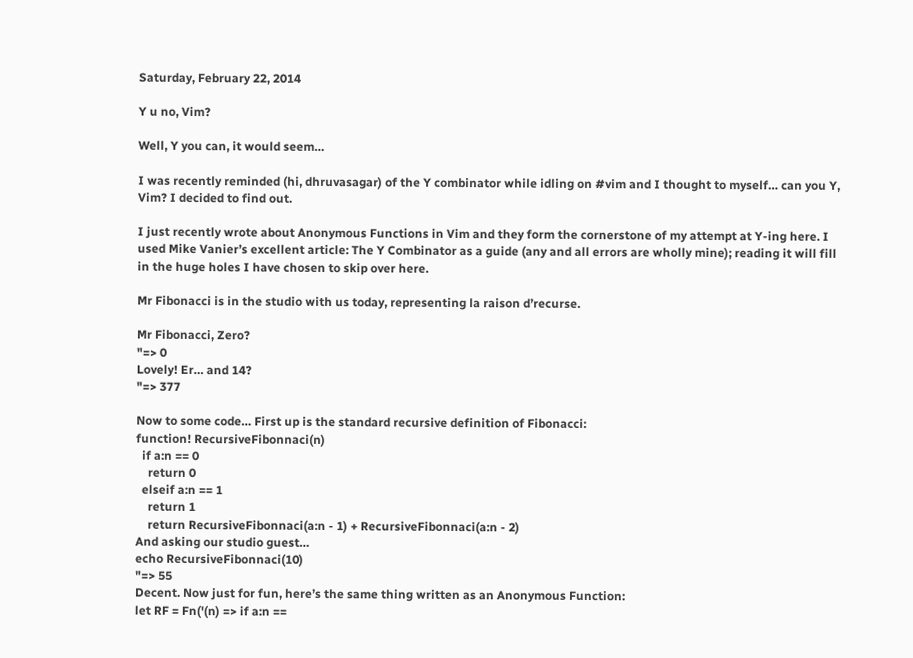Saturday, February 22, 2014

Y u no, Vim?

Well, Y you can, it would seem…

I was recently reminded (hi, dhruvasagar) of the Y combinator while idling on #vim and I thought to myself… can you Y, Vim? I decided to find out.

I just recently wrote about Anonymous Functions in Vim and they form the cornerstone of my attempt at Y-ing here. I used Mike Vanier’s excellent article: The Y Combinator as a guide (any and all errors are wholly mine); reading it will fill in the huge holes I have chosen to skip over here.

Mr Fibonacci is in the studio with us today, representing la raison d’recurse.

Mr Fibonacci, Zero?
"=> 0
Lovely! Er… and 14?
"=> 377

Now to some code… First up is the standard recursive definition of Fibonacci:
function! RecursiveFibonnaci(n)
  if a:n == 0
    return 0
  elseif a:n == 1
    return 1
    return RecursiveFibonnaci(a:n - 1) + RecursiveFibonnaci(a:n - 2)
And asking our studio guest…
echo RecursiveFibonnaci(10)
"=> 55
Decent. Now just for fun, here’s the same thing written as an Anonymous Function:
let RF = Fn('(n) => if a:n ==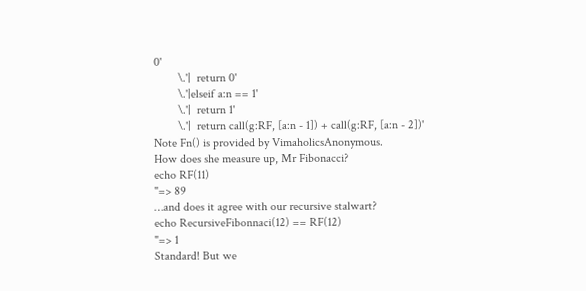0'
        \.'|  return 0'
        \.'|elseif a:n == 1'
        \.'|  return 1'
        \.'|  return call(g:RF, [a:n - 1]) + call(g:RF, [a:n - 2])'
Note Fn() is provided by VimaholicsAnonymous.
How does she measure up, Mr Fibonacci?
echo RF(11)
"=> 89
…and does it agree with our recursive stalwart?
echo RecursiveFibonnaci(12) == RF(12)
"=> 1
Standard! But we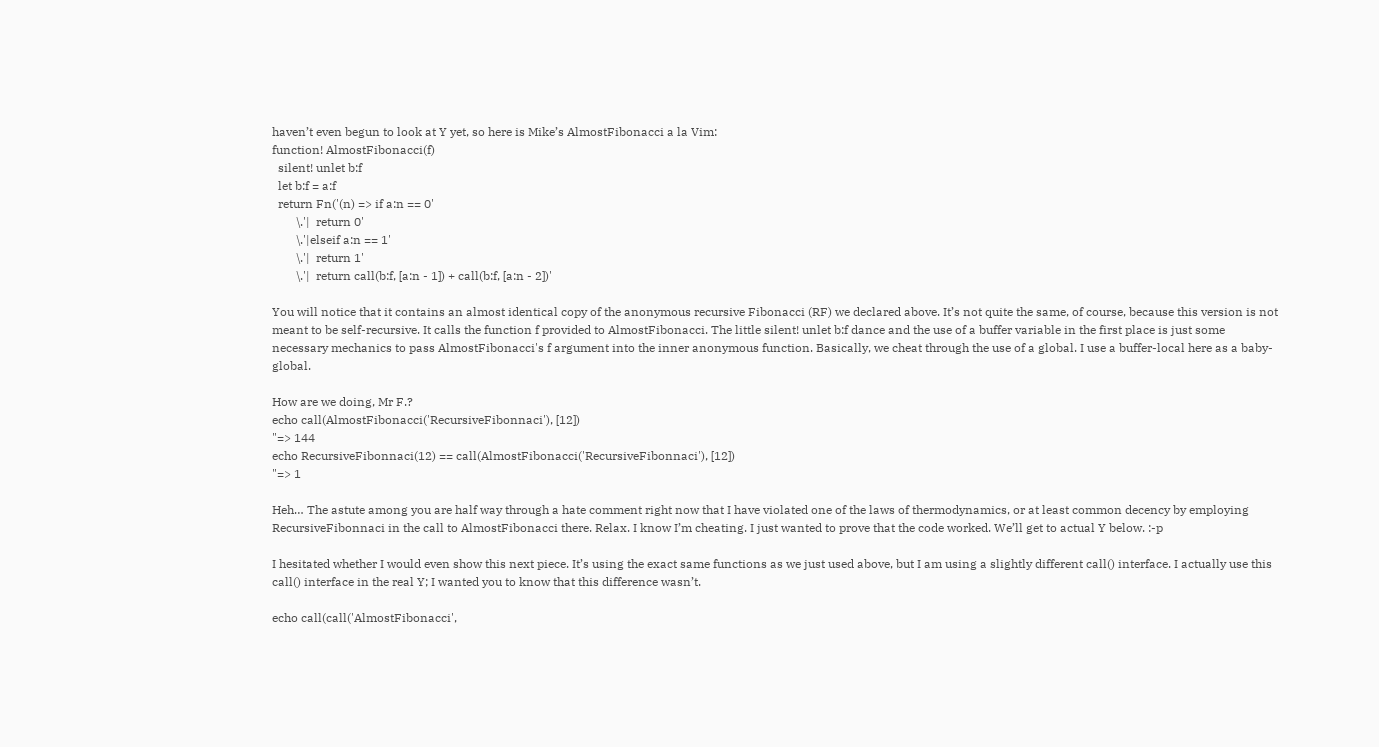haven’t even begun to look at Y yet, so here is Mike’s AlmostFibonacci a la Vim:
function! AlmostFibonacci(f)
  silent! unlet b:f
  let b:f = a:f
  return Fn('(n) => if a:n == 0'
        \.'|  return 0'
        \.'|elseif a:n == 1'
        \.'|  return 1'
        \.'|  return call(b:f, [a:n - 1]) + call(b:f, [a:n - 2])'

You will notice that it contains an almost identical copy of the anonymous recursive Fibonacci (RF) we declared above. It’s not quite the same, of course, because this version is not meant to be self-recursive. It calls the function f provided to AlmostFibonacci. The little silent! unlet b:f dance and the use of a buffer variable in the first place is just some necessary mechanics to pass AlmostFibonacci's f argument into the inner anonymous function. Basically, we cheat through the use of a global. I use a buffer-local here as a baby-global.

How are we doing, Mr F.?
echo call(AlmostFibonacci('RecursiveFibonnaci'), [12])
"=> 144
echo RecursiveFibonnaci(12) == call(AlmostFibonacci('RecursiveFibonnaci'), [12])
"=> 1

Heh… The astute among you are half way through a hate comment right now that I have violated one of the laws of thermodynamics, or at least common decency by employing RecursiveFibonnaci in the call to AlmostFibonacci there. Relax. I know I’m cheating. I just wanted to prove that the code worked. We’ll get to actual Y below. :-p

I hesitated whether I would even show this next piece. It’s using the exact same functions as we just used above, but I am using a slightly different call() interface. I actually use this call() interface in the real Y; I wanted you to know that this difference wasn’t.

echo call(call('AlmostFibonacci',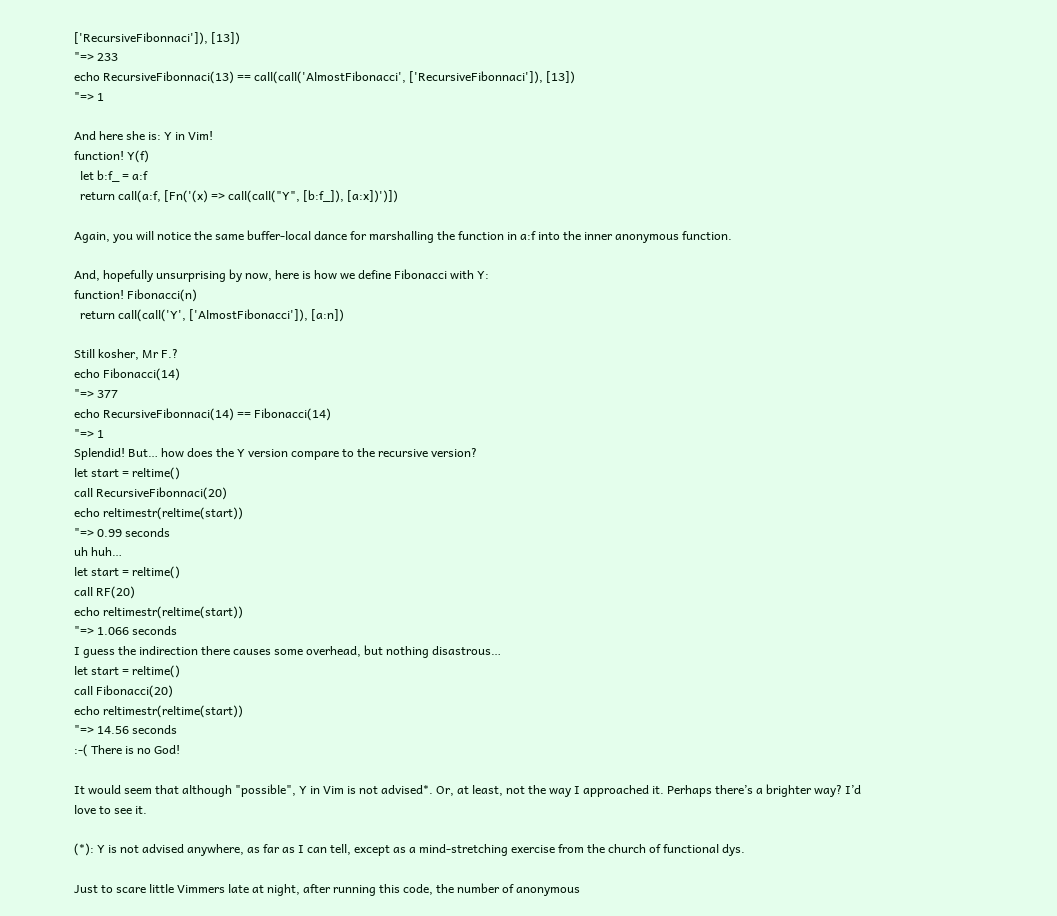['RecursiveFibonnaci']), [13])
"=> 233
echo RecursiveFibonnaci(13) == call(call('AlmostFibonacci', ['RecursiveFibonnaci']), [13])
"=> 1

And here she is: Y in Vim!
function! Y(f)
  let b:f_ = a:f
  return call(a:f, [Fn('(x) => call(call("Y", [b:f_]), [a:x])')])

Again, you will notice the same buffer-local dance for marshalling the function in a:f into the inner anonymous function.

And, hopefully unsurprising by now, here is how we define Fibonacci with Y:
function! Fibonacci(n)
  return call(call('Y', ['AlmostFibonacci']), [a:n])

Still kosher, Mr F.?
echo Fibonacci(14)
"=> 377
echo RecursiveFibonnaci(14) == Fibonacci(14)
"=> 1
Splendid! But… how does the Y version compare to the recursive version?
let start = reltime()
call RecursiveFibonnaci(20)
echo reltimestr(reltime(start))
"=> 0.99 seconds
uh huh…
let start = reltime()
call RF(20)
echo reltimestr(reltime(start))
"=> 1.066 seconds
I guess the indirection there causes some overhead, but nothing disastrous…
let start = reltime()
call Fibonacci(20)
echo reltimestr(reltime(start))
"=> 14.56 seconds
:-( There is no God!

It would seem that although "possible", Y in Vim is not advised*. Or, at least, not the way I approached it. Perhaps there’s a brighter way? I’d love to see it.

(*): Y is not advised anywhere, as far as I can tell, except as a mind-stretching exercise from the church of functional dys.

Just to scare little Vimmers late at night, after running this code, the number of anonymous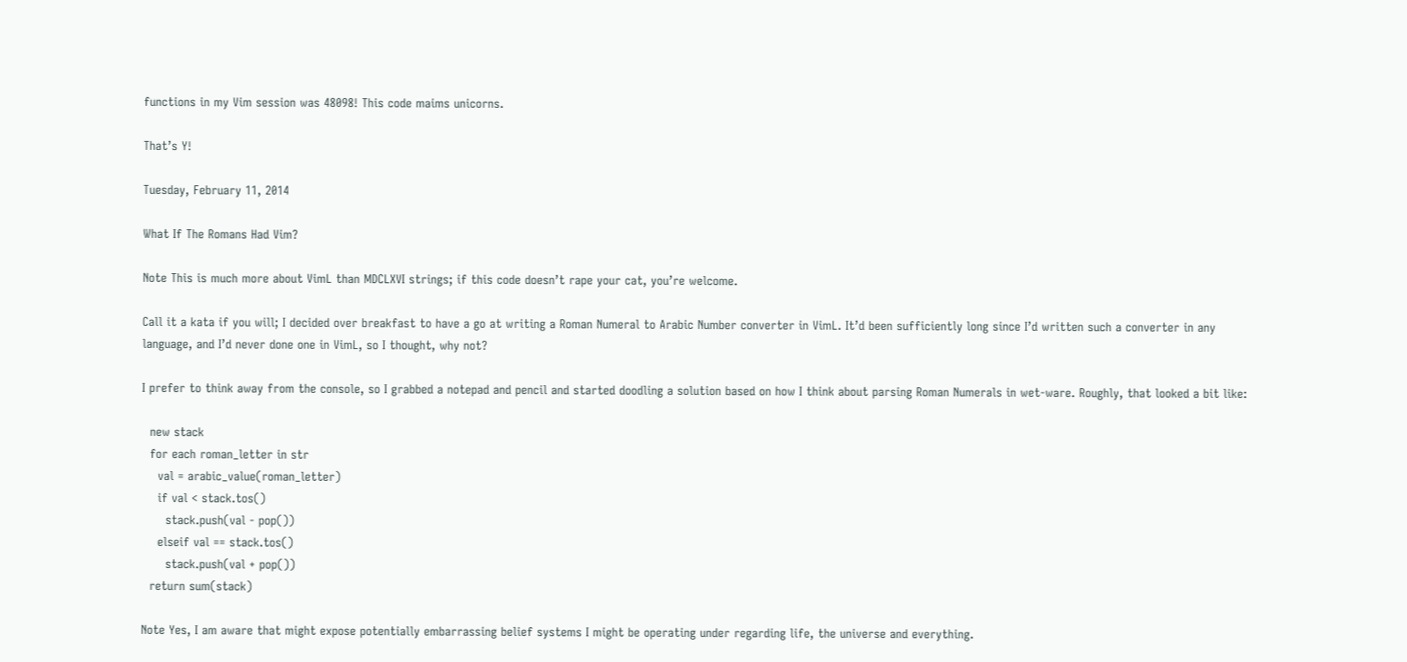functions in my Vim session was 48098! This code maims unicorns.

That’s Y!

Tuesday, February 11, 2014

What If The Romans Had Vim?

Note This is much more about VimL than MDCLXVI strings; if this code doesn’t rape your cat, you’re welcome.

Call it a kata if you will; I decided over breakfast to have a go at writing a Roman Numeral to Arabic Number converter in VimL. It’d been sufficiently long since I’d written such a converter in any language, and I’d never done one in VimL, so I thought, why not?

I prefer to think away from the console, so I grabbed a notepad and pencil and started doodling a solution based on how I think about parsing Roman Numerals in wet-ware. Roughly, that looked a bit like:

  new stack
  for each roman_letter in str
    val = arabic_value(roman_letter)
    if val < stack.tos()
      stack.push(val - pop())
    elseif val == stack.tos()
      stack.push(val + pop())
  return sum(stack)

Note Yes, I am aware that might expose potentially embarrassing belief systems I might be operating under regarding life, the universe and everything.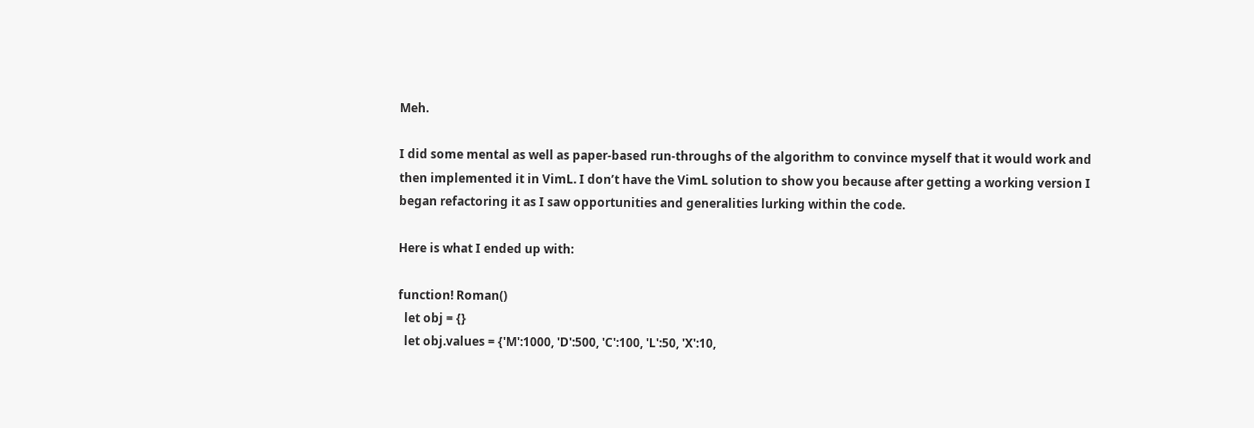Meh.

I did some mental as well as paper-based run-throughs of the algorithm to convince myself that it would work and then implemented it in VimL. I don’t have the VimL solution to show you because after getting a working version I began refactoring it as I saw opportunities and generalities lurking within the code.

Here is what I ended up with:

function! Roman()
  let obj = {}
  let obj.values = {'M':1000, 'D':500, 'C':100, 'L':50, 'X':10,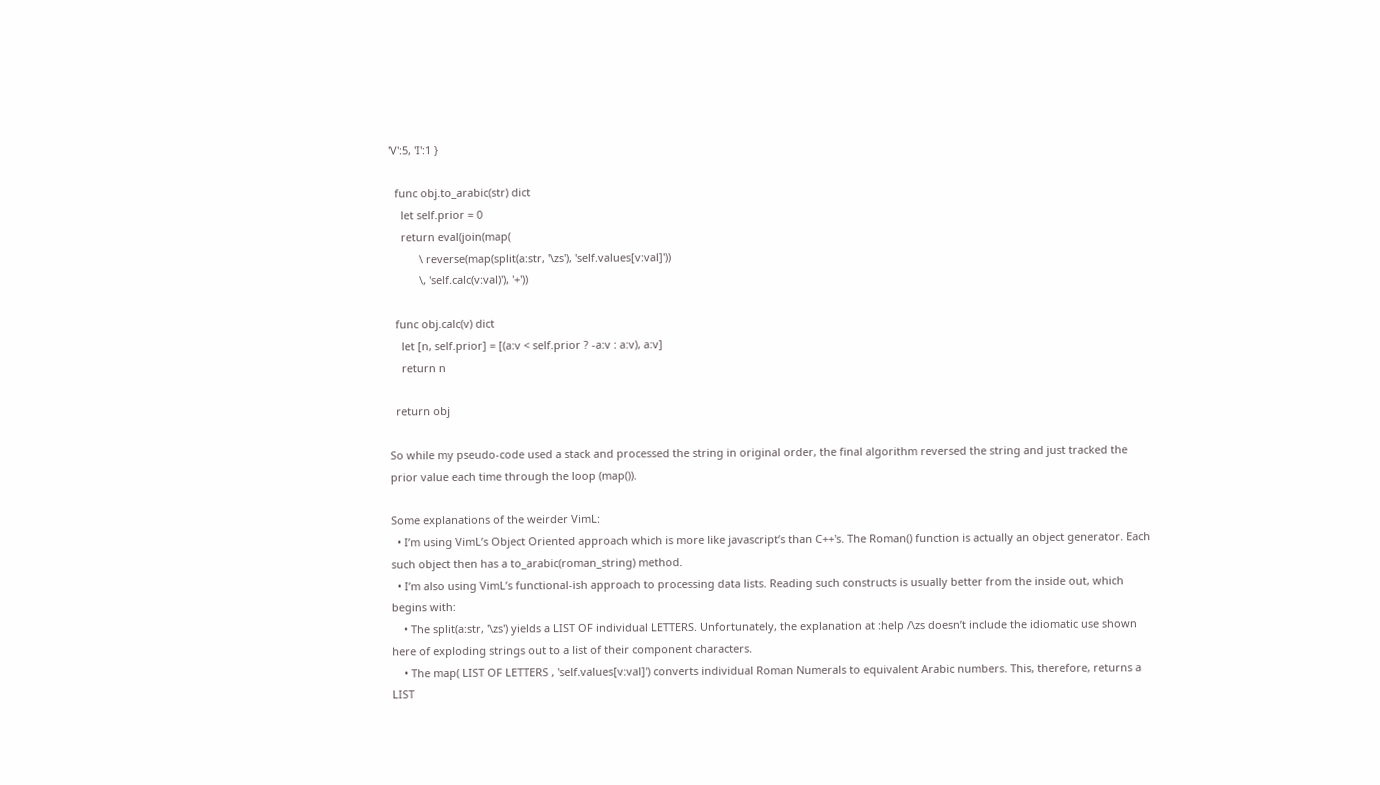'V':5, 'I':1 }

  func obj.to_arabic(str) dict
    let self.prior = 0
    return eval(join(map(
          \ reverse(map(split(a:str, '\zs'), 'self.values[v:val]'))
          \, 'self.calc(v:val)'), '+'))

  func obj.calc(v) dict
    let [n, self.prior] = [(a:v < self.prior ? -a:v : a:v), a:v]
    return n

  return obj

So while my pseudo-code used a stack and processed the string in original order, the final algorithm reversed the string and just tracked the prior value each time through the loop (map()).

Some explanations of the weirder VimL:
  • I’m using VimL’s Object Oriented approach which is more like javascript’s than C++'s. The Roman() function is actually an object generator. Each such object then has a to_arabic(roman_string) method.
  • I’m also using VimL’s functional-ish approach to processing data lists. Reading such constructs is usually better from the inside out, which begins with:
    • The split(a:str, '\zs') yields a LIST OF individual LETTERS. Unfortunately, the explanation at :help /\zs doesn’t include the idiomatic use shown here of exploding strings out to a list of their component characters.
    • The map( LIST OF LETTERS , 'self.values[v:val]') converts individual Roman Numerals to equivalent Arabic numbers. This, therefore, returns a LIST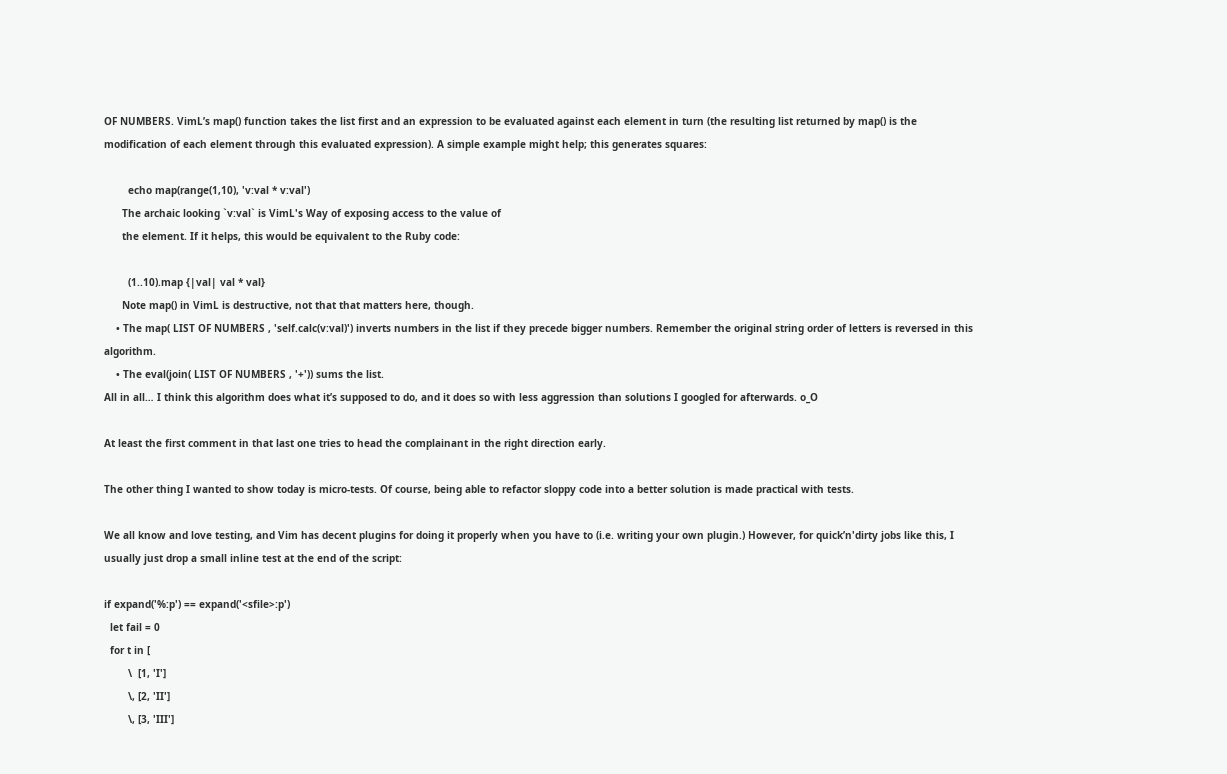OF NUMBERS. VimL’s map() function takes the list first and an expression to be evaluated against each element in turn (the resulting list returned by map() is the modification of each element through this evaluated expression). A simple example might help; this generates squares:

        echo map(range(1,10), 'v:val * v:val')
      The archaic looking `v:val` is VimL's Way of exposing access to the value of
      the element. If it helps, this would be equivalent to the Ruby code:

        (1..10).map {|val| val * val}
      Note map() in VimL is destructive, not that that matters here, though.
    • The map( LIST OF NUMBERS , 'self.calc(v:val)') inverts numbers in the list if they precede bigger numbers. Remember the original string order of letters is reversed in this algorithm.
    • The eval(join( LIST OF NUMBERS , '+')) sums the list.
All in all… I think this algorithm does what it’s supposed to do, and it does so with less aggression than solutions I googled for afterwards. o_O

At least the first comment in that last one tries to head the complainant in the right direction early.

The other thing I wanted to show today is micro-tests. Of course, being able to refactor sloppy code into a better solution is made practical with tests.

We all know and love testing, and Vim has decent plugins for doing it properly when you have to (i.e. writing your own plugin.) However, for quick’n'dirty jobs like this, I usually just drop a small inline test at the end of the script:

if expand('%:p') == expand('<sfile>:p')
  let fail = 0
  for t in [
        \  [1, 'I']
        \, [2, 'II']
        \, [3, 'III']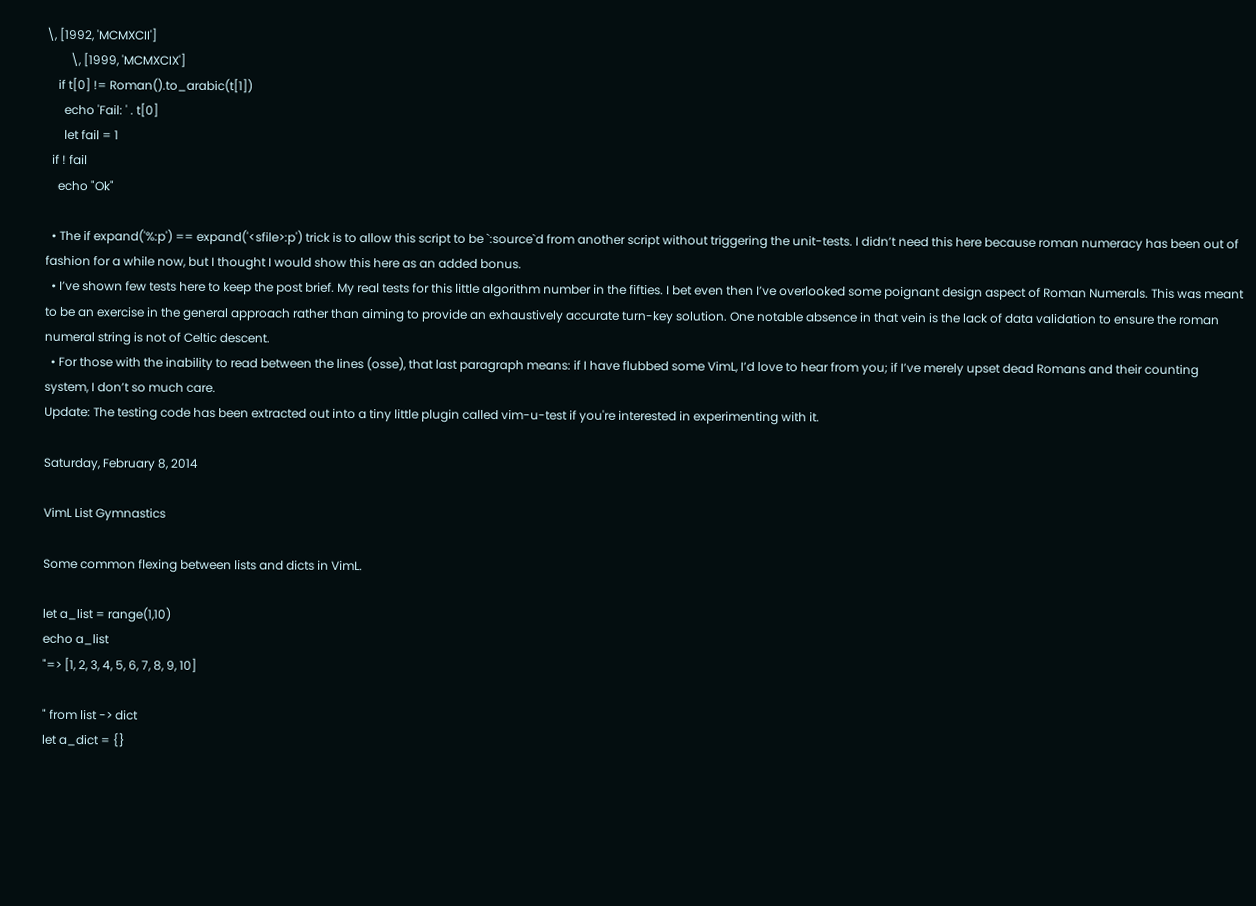\, [1992, 'MCMXCII']
        \, [1999, 'MCMXCIX']
    if t[0] != Roman().to_arabic(t[1])
      echo 'Fail: ' . t[0]
      let fail = 1
  if ! fail
    echo "Ok"

  • The if expand('%:p') == expand('<sfile>:p') trick is to allow this script to be `:source`d from another script without triggering the unit-tests. I didn’t need this here because roman numeracy has been out of fashion for a while now, but I thought I would show this here as an added bonus.
  • I’ve shown few tests here to keep the post brief. My real tests for this little algorithm number in the fifties. I bet even then I’ve overlooked some poignant design aspect of Roman Numerals. This was meant to be an exercise in the general approach rather than aiming to provide an exhaustively accurate turn-key solution. One notable absence in that vein is the lack of data validation to ensure the roman numeral string is not of Celtic descent.
  • For those with the inability to read between the lines (osse), that last paragraph means: if I have flubbed some VimL, I’d love to hear from you; if I’ve merely upset dead Romans and their counting system, I don’t so much care.
Update: The testing code has been extracted out into a tiny little plugin called vim-u-test if you're interested in experimenting with it.

Saturday, February 8, 2014

VimL List Gymnastics

Some common flexing between lists and dicts in VimL.

let a_list = range(1,10)
echo a_list
"=> [1, 2, 3, 4, 5, 6, 7, 8, 9, 10]

" from list -> dict
let a_dict = {}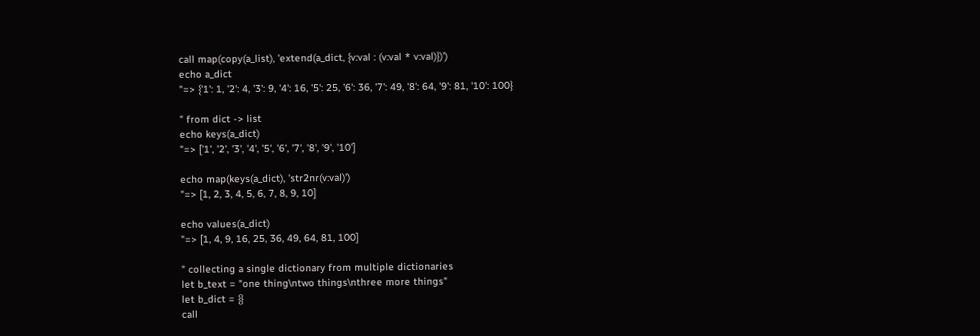call map(copy(a_list), 'extend(a_dict, {v:val : (v:val * v:val)})')
echo a_dict
"=> {'1': 1, '2': 4, '3': 9, '4': 16, '5': 25, '6': 36, '7': 49, '8': 64, '9': 81, '10': 100}

" from dict -> list
echo keys(a_dict)
"=> ['1', '2', '3', '4', '5', '6', '7', '8', '9', '10']

echo map(keys(a_dict), 'str2nr(v:val)')
"=> [1, 2, 3, 4, 5, 6, 7, 8, 9, 10]

echo values(a_dict)
"=> [1, 4, 9, 16, 25, 36, 49, 64, 81, 100]

" collecting a single dictionary from multiple dictionaries
let b_text = "one thing\ntwo things\nthree more things"
let b_dict = {}
call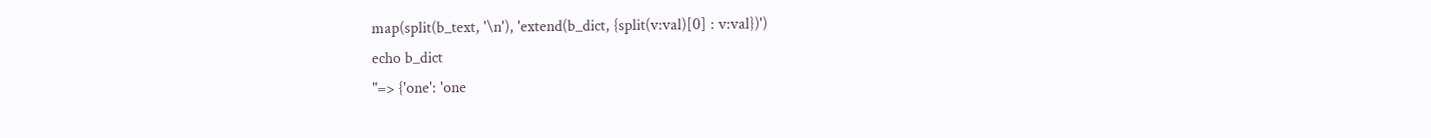map(split(b_text, '\n'), 'extend(b_dict, {split(v:val)[0] : v:val})')
echo b_dict
"=> {'one': 'one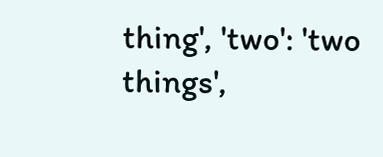thing', 'two': 'two things',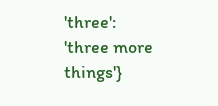'three': 'three more things'}